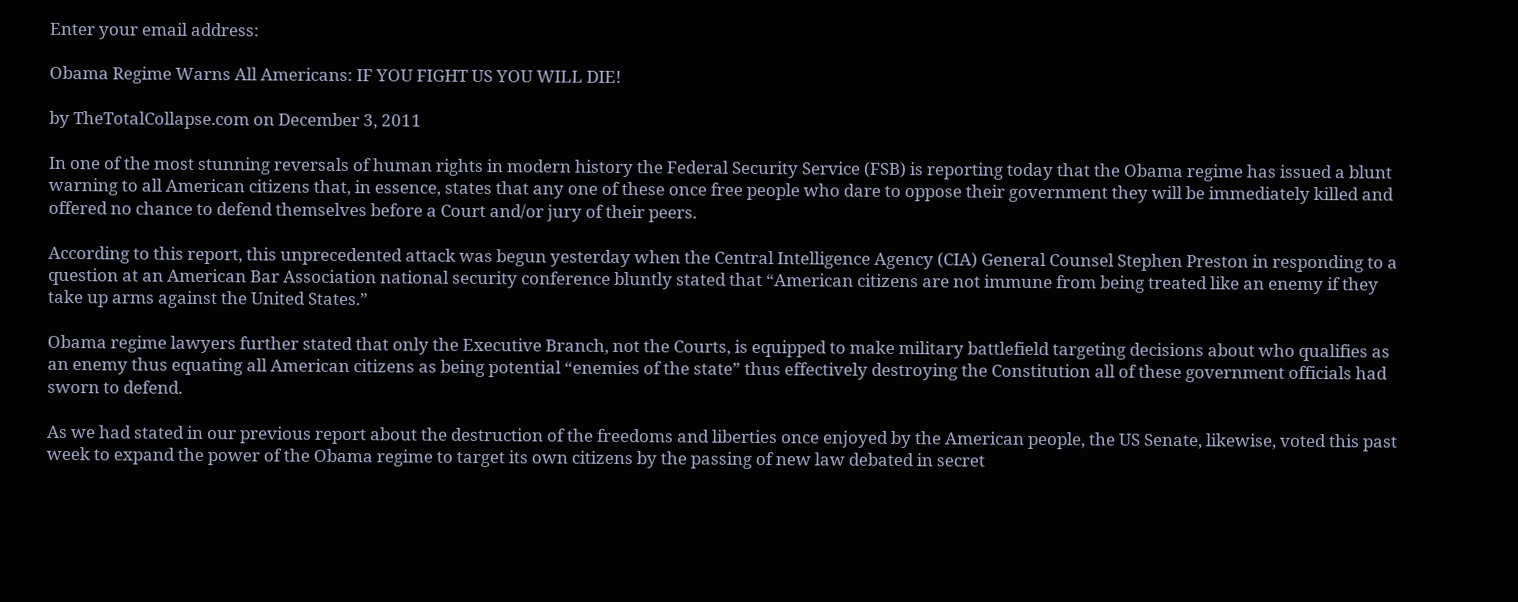Enter your email address:

Obama Regime Warns All Americans: IF YOU FIGHT US YOU WILL DIE!

by TheTotalCollapse.com on December 3, 2011

In one of the most stunning reversals of human rights in modern history the Federal Security Service (FSB) is reporting today that the Obama regime has issued a blunt warning to all American citizens that, in essence, states that any one of these once free people who dare to oppose their government they will be immediately killed and offered no chance to defend themselves before a Court and/or jury of their peers.

According to this report, this unprecedented attack was begun yesterday when the Central Intelligence Agency (CIA) General Counsel Stephen Preston in responding to a question at an American Bar Association national security conference bluntly stated that “American citizens are not immune from being treated like an enemy if they take up arms against the United States.”

Obama regime lawyers further stated that only the Executive Branch, not the Courts, is equipped to make military battlefield targeting decisions about who qualifies as an enemy thus equating all American citizens as being potential “enemies of the state” thus effectively destroying the Constitution all of these government officials had sworn to defend.

As we had stated in our previous report about the destruction of the freedoms and liberties once enjoyed by the American people, the US Senate, likewise, voted this past week to expand the power of the Obama regime to target its own citizens by the passing of new law debated in secret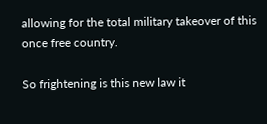allowing for the total military takeover of this once free country.

So frightening is this new law it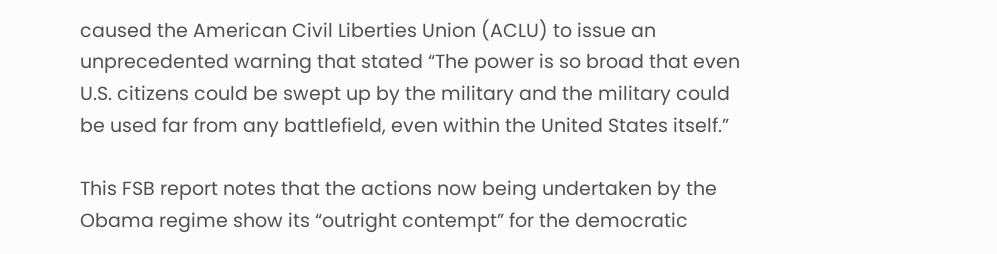caused the American Civil Liberties Union (ACLU) to issue an unprecedented warning that stated “The power is so broad that even U.S. citizens could be swept up by the military and the military could be used far from any battlefield, even within the United States itself.”

This FSB report notes that the actions now being undertaken by the Obama regime show its “outright contempt” for the democratic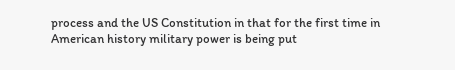process and the US Constitution in that for the first time in American history military power is being put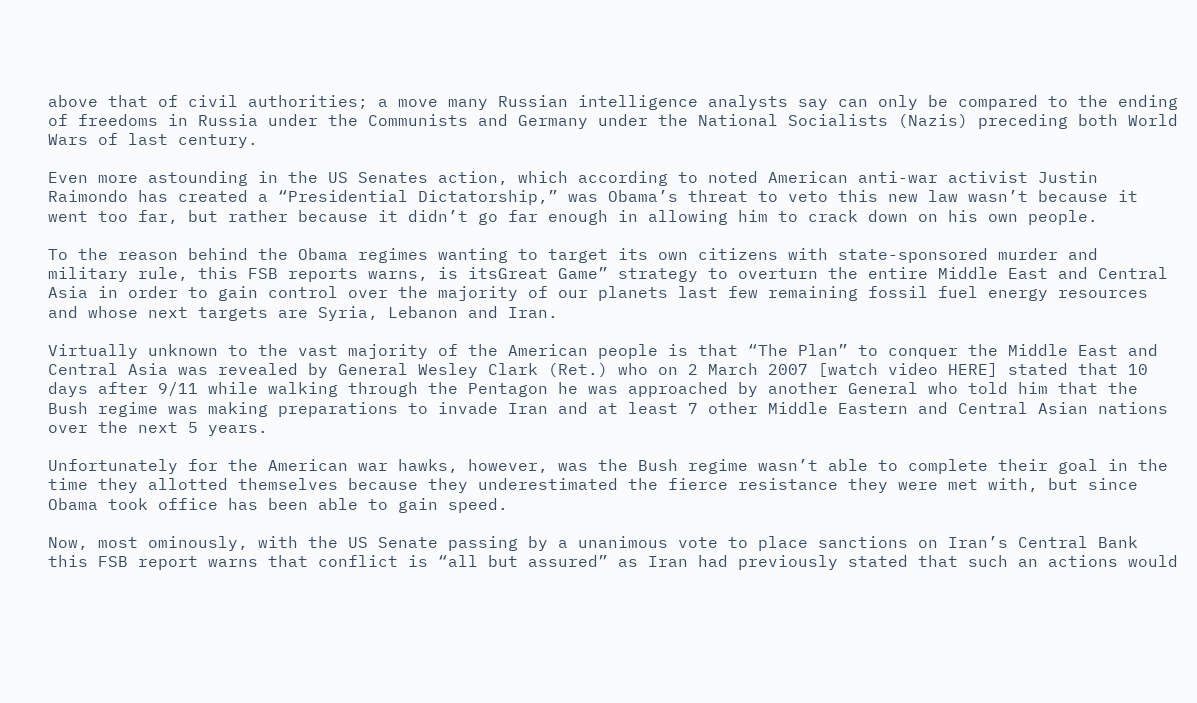above that of civil authorities; a move many Russian intelligence analysts say can only be compared to the ending of freedoms in Russia under the Communists and Germany under the National Socialists (Nazis) preceding both World Wars of last century.

Even more astounding in the US Senates action, which according to noted American anti-war activist Justin Raimondo has created a “Presidential Dictatorship,” was Obama’s threat to veto this new law wasn’t because it went too far, but rather because it didn’t go far enough in allowing him to crack down on his own people.

To the reason behind the Obama regimes wanting to target its own citizens with state-sponsored murder and military rule, this FSB reports warns, is itsGreat Game” strategy to overturn the entire Middle East and Central Asia in order to gain control over the majority of our planets last few remaining fossil fuel energy resources and whose next targets are Syria, Lebanon and Iran.

Virtually unknown to the vast majority of the American people is that “The Plan” to conquer the Middle East and Central Asia was revealed by General Wesley Clark (Ret.) who on 2 March 2007 [watch video HERE] stated that 10 days after 9/11 while walking through the Pentagon he was approached by another General who told him that the Bush regime was making preparations to invade Iran and at least 7 other Middle Eastern and Central Asian nations over the next 5 years.

Unfortunately for the American war hawks, however, was the Bush regime wasn’t able to complete their goal in the time they allotted themselves because they underestimated the fierce resistance they were met with, but since Obama took office has been able to gain speed.

Now, most ominously, with the US Senate passing by a unanimous vote to place sanctions on Iran’s Central Bank this FSB report warns that conflict is “all but assured” as Iran had previously stated that such an actions would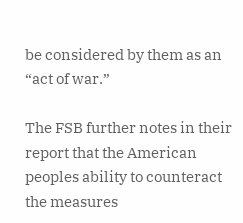be considered by them as an “act of war.”

The FSB further notes in their report that the American peoples ability to counteract the measures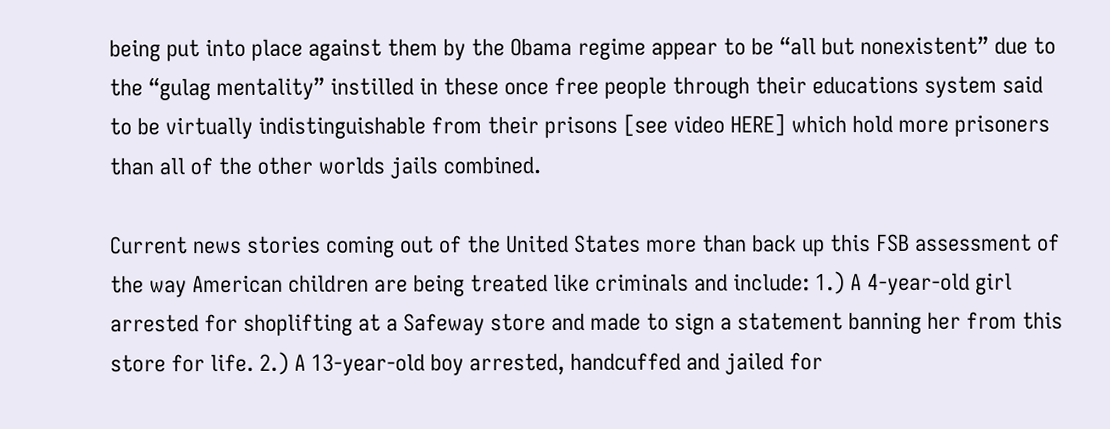being put into place against them by the Obama regime appear to be “all but nonexistent” due to the “gulag mentality” instilled in these once free people through their educations system said to be virtually indistinguishable from their prisons [see video HERE] which hold more prisoners than all of the other worlds jails combined.

Current news stories coming out of the United States more than back up this FSB assessment of the way American children are being treated like criminals and include: 1.) A 4-year-old girl arrested for shoplifting at a Safeway store and made to sign a statement banning her from this store for life. 2.) A 13-year-old boy arrested, handcuffed and jailed for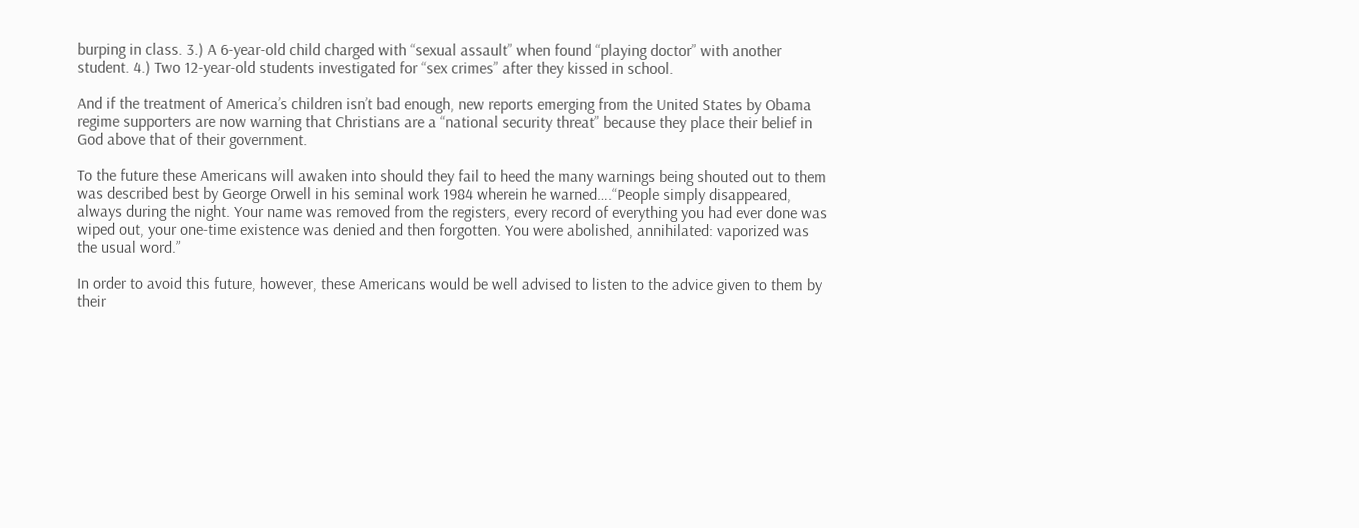burping in class. 3.) A 6-year-old child charged with “sexual assault” when found “playing doctor” with another student. 4.) Two 12-year-old students investigated for “sex crimes” after they kissed in school.

And if the treatment of America’s children isn’t bad enough, new reports emerging from the United States by Obama regime supporters are now warning that Christians are a “national security threat” because they place their belief in God above that of their government.

To the future these Americans will awaken into should they fail to heed the many warnings being shouted out to them was described best by George Orwell in his seminal work 1984 wherein he warned….“People simply disappeared, always during the night. Your name was removed from the registers, every record of everything you had ever done was wiped out, your one-time existence was denied and then forgotten. You were abolished, annihilated: vaporized was the usual word.”

In order to avoid this future, however, these Americans would be well advised to listen to the advice given to them by their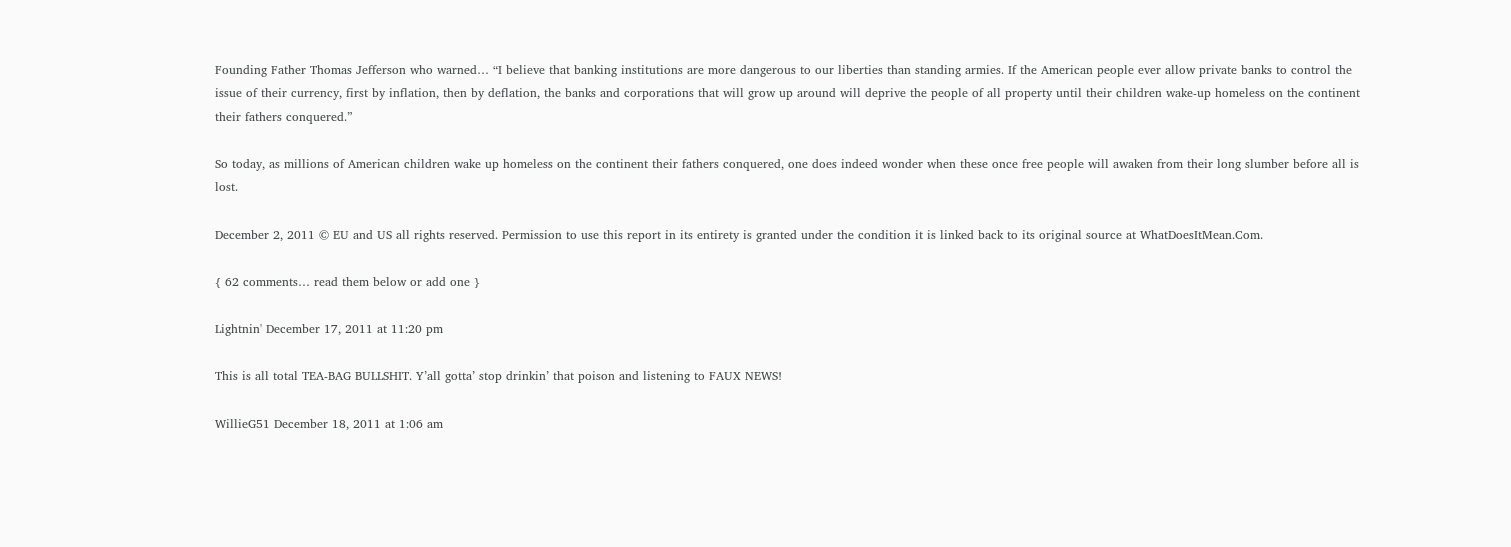Founding Father Thomas Jefferson who warned… “I believe that banking institutions are more dangerous to our liberties than standing armies. If the American people ever allow private banks to control the issue of their currency, first by inflation, then by deflation, the banks and corporations that will grow up around will deprive the people of all property until their children wake-up homeless on the continent their fathers conquered.”

So today, as millions of American children wake up homeless on the continent their fathers conquered, one does indeed wonder when these once free people will awaken from their long slumber before all is lost.

December 2, 2011 © EU and US all rights reserved. Permission to use this report in its entirety is granted under the condition it is linked back to its original source at WhatDoesItMean.Com.

{ 62 comments… read them below or add one }

Lightnin' December 17, 2011 at 11:20 pm

This is all total TEA-BAG BULLSHIT. Y’all gotta’ stop drinkin’ that poison and listening to FAUX NEWS!

WillieG51 December 18, 2011 at 1:06 am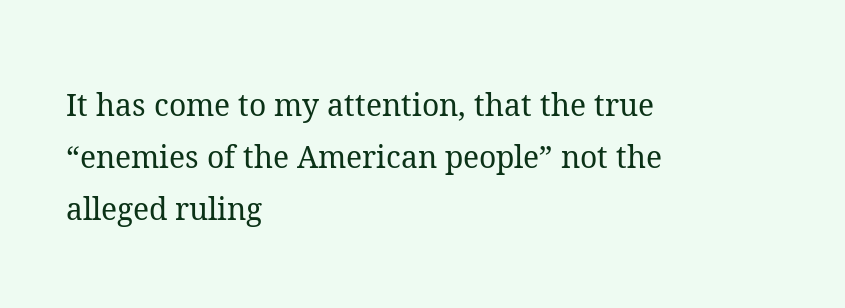It has come to my attention, that the true “enemies of the American people” not the alleged ruling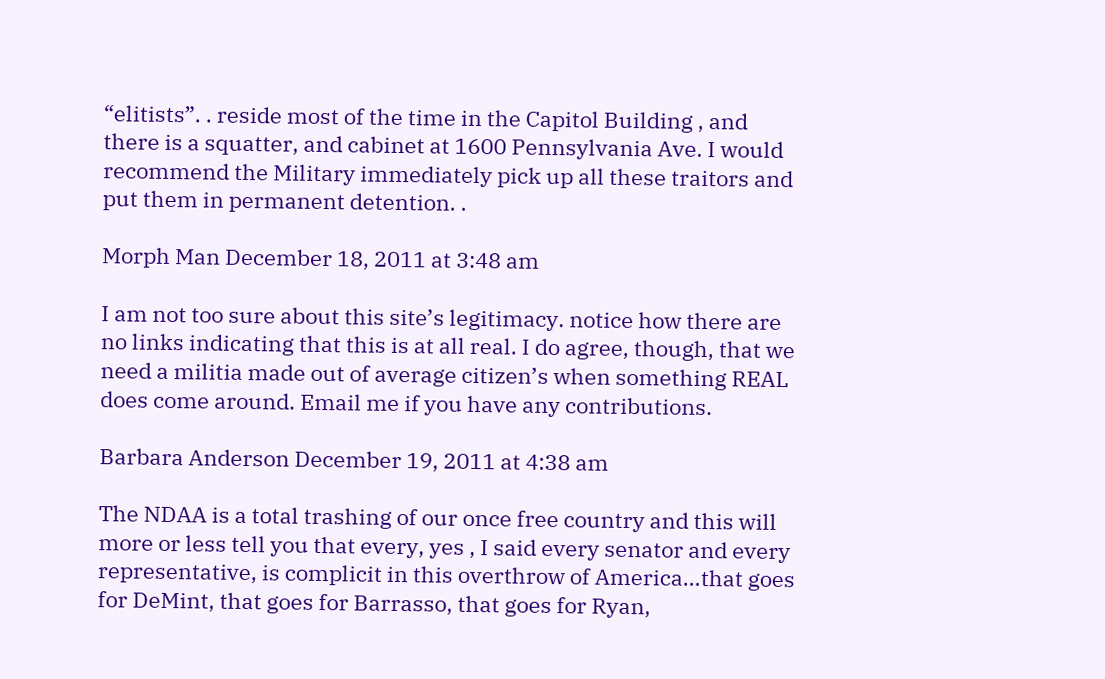“elitists”. . reside most of the time in the Capitol Building , and there is a squatter, and cabinet at 1600 Pennsylvania Ave. I would recommend the Military immediately pick up all these traitors and put them in permanent detention. .

Morph Man December 18, 2011 at 3:48 am

I am not too sure about this site’s legitimacy. notice how there are no links indicating that this is at all real. I do agree, though, that we need a militia made out of average citizen’s when something REAL does come around. Email me if you have any contributions.

Barbara Anderson December 19, 2011 at 4:38 am

The NDAA is a total trashing of our once free country and this will more or less tell you that every, yes , I said every senator and every representative, is complicit in this overthrow of America…that goes for DeMint, that goes for Barrasso, that goes for Ryan,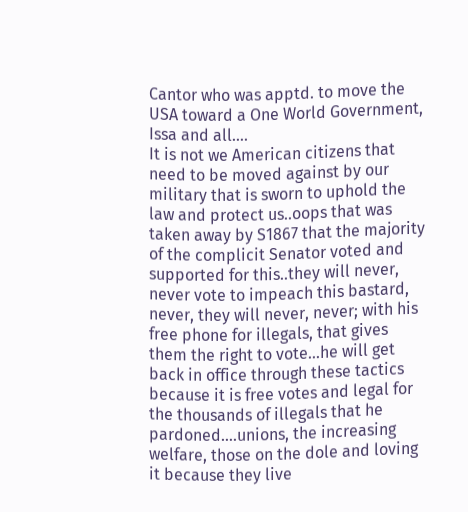Cantor who was apptd. to move the USA toward a One World Government, Issa and all….
It is not we American citizens that need to be moved against by our military that is sworn to uphold the law and protect us..oops that was taken away by S1867 that the majority of the complicit Senator voted and supported for this..they will never, never vote to impeach this bastard, never, they will never, never; with his free phone for illegals, that gives them the right to vote…he will get back in office through these tactics because it is free votes and legal for the thousands of illegals that he pardoned….unions, the increasing welfare, those on the dole and loving it because they live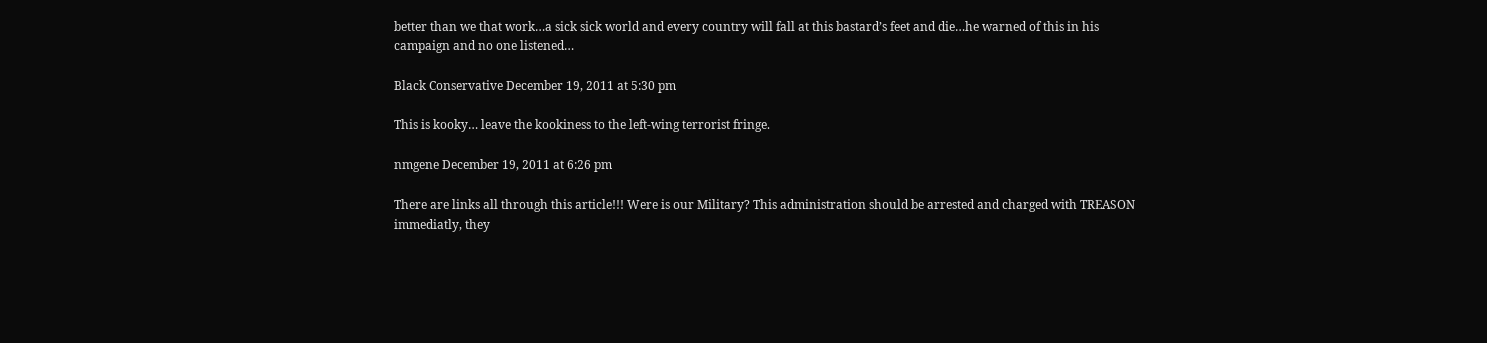better than we that work…a sick sick world and every country will fall at this bastard’s feet and die…he warned of this in his campaign and no one listened…

Black Conservative December 19, 2011 at 5:30 pm

This is kooky… leave the kookiness to the left-wing terrorist fringe.

nmgene December 19, 2011 at 6:26 pm

There are links all through this article!!! Were is our Military? This administration should be arrested and charged with TREASON immediatly, they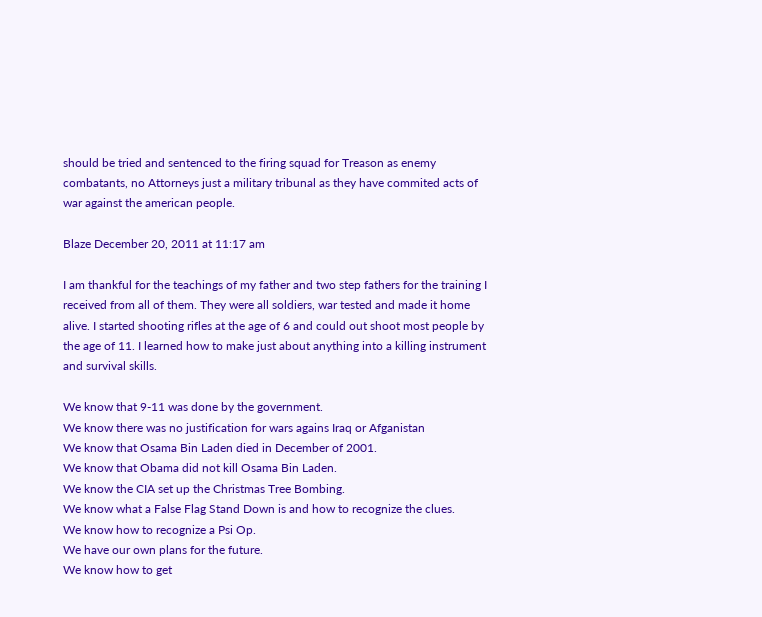should be tried and sentenced to the firing squad for Treason as enemy combatants, no Attorneys just a military tribunal as they have commited acts of war against the american people.

Blaze December 20, 2011 at 11:17 am

I am thankful for the teachings of my father and two step fathers for the training I received from all of them. They were all soldiers, war tested and made it home alive. I started shooting rifles at the age of 6 and could out shoot most people by the age of 11. I learned how to make just about anything into a killing instrument and survival skills.

We know that 9-11 was done by the government.
We know there was no justification for wars agains Iraq or Afganistan
We know that Osama Bin Laden died in December of 2001.
We know that Obama did not kill Osama Bin Laden.
We know the CIA set up the Christmas Tree Bombing.
We know what a False Flag Stand Down is and how to recognize the clues.
We know how to recognize a Psi Op.
We have our own plans for the future.
We know how to get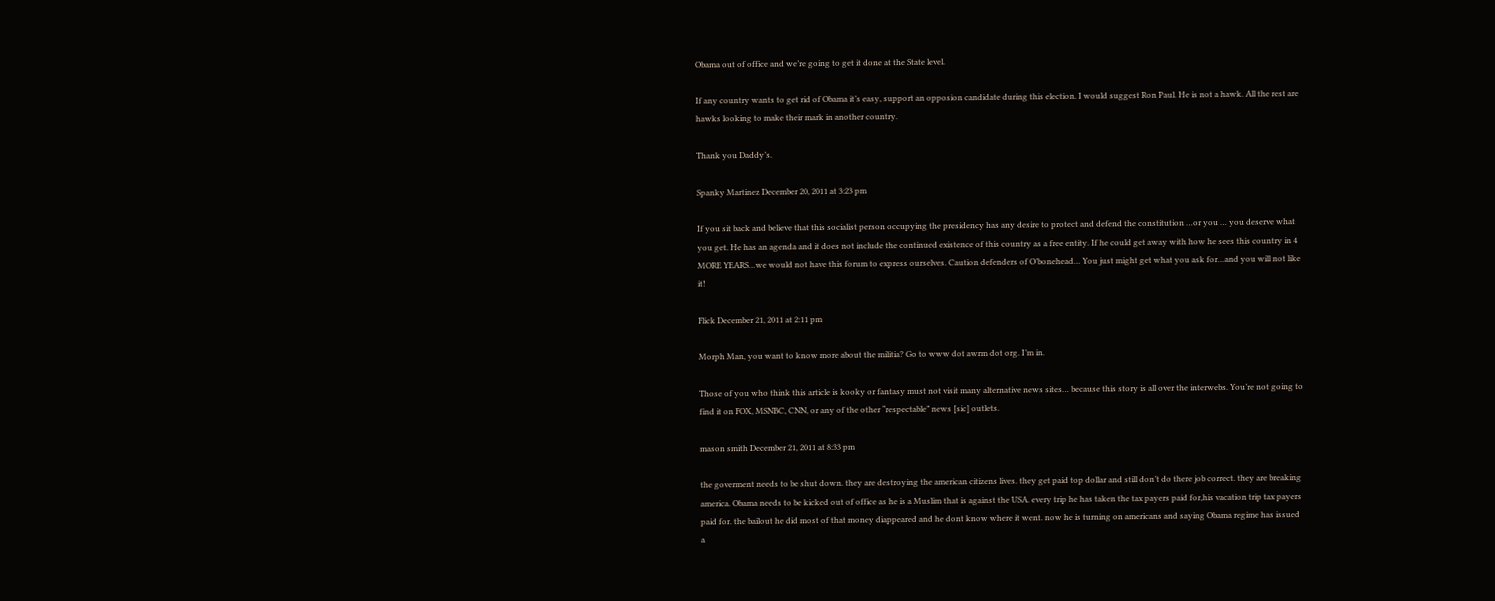Obama out of office and we’re going to get it done at the State level.

If any country wants to get rid of Obama it’s easy, support an opposion candidate during this election. I would suggest Ron Paul. He is not a hawk. All the rest are hawks looking to make their mark in another country.

Thank you Daddy’s.

Spanky Martinez December 20, 2011 at 3:23 pm

If you sit back and believe that this socialist person occupying the presidency has any desire to protect and defend the constitution …or you … you deserve what you get. He has an agenda and it does not include the continued existence of this country as a free entity. If he could get away with how he sees this country in 4 MORE YEARS…we would not have this forum to express ourselves. Caution defenders of O’bonehead… You just might get what you ask for…and you will not like it!

Flick December 21, 2011 at 2:11 pm

Morph Man, you want to know more about the militia? Go to www dot awrm dot org. I’m in.

Those of you who think this article is kooky or fantasy must not visit many alternative news sites… because this story is all over the interwebs. You’re not going to find it on FOX, MSNBC, CNN, or any of the other “respectable” news [sic] outlets.

mason smith December 21, 2011 at 8:33 pm

the goverment needs to be shut down. they are destroying the american citizens lives. they get paid top dollar and still don’t do there job correct. they are breaking america. Obama needs to be kicked out of office as he is a Muslim that is against the USA. every trip he has taken the tax payers paid for,his vacation trip tax payers paid for. the bailout he did most of that money diappeared and he dont know where it went. now he is turning on americans and saying Obama regime has issued a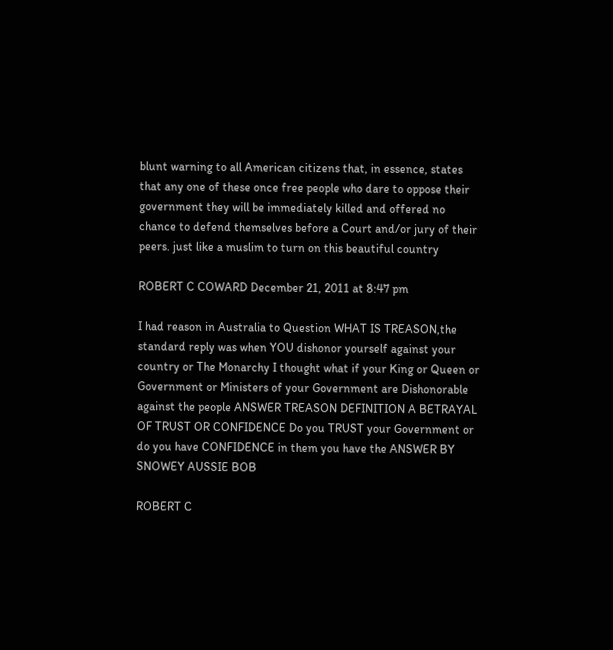blunt warning to all American citizens that, in essence, states that any one of these once free people who dare to oppose their government they will be immediately killed and offered no chance to defend themselves before a Court and/or jury of their peers. just like a muslim to turn on this beautiful country

ROBERT C COWARD December 21, 2011 at 8:47 pm

I had reason in Australia to Question WHAT IS TREASON,the standard reply was when YOU dishonor yourself against your country or The Monarchy I thought what if your King or Queen or Government or Ministers of your Government are Dishonorable against the people ANSWER TREASON DEFINITION A BETRAYAL OF TRUST OR CONFIDENCE Do you TRUST your Government or do you have CONFIDENCE in them you have the ANSWER BY SNOWEY AUSSIE BOB

ROBERT C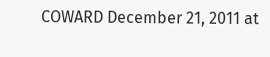COWARD December 21, 2011 at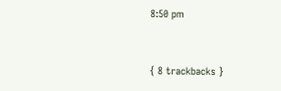8:50 pm


{ 8 trackbacks }